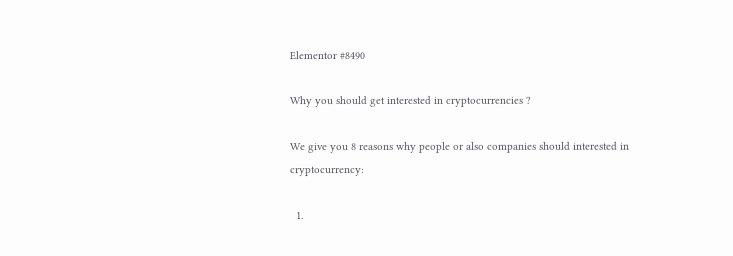Elementor #8490

Why you should get interested in cryptocurrencies ?

We give you 8 reasons why people or also companies should interested in cryptocurrency:

  1.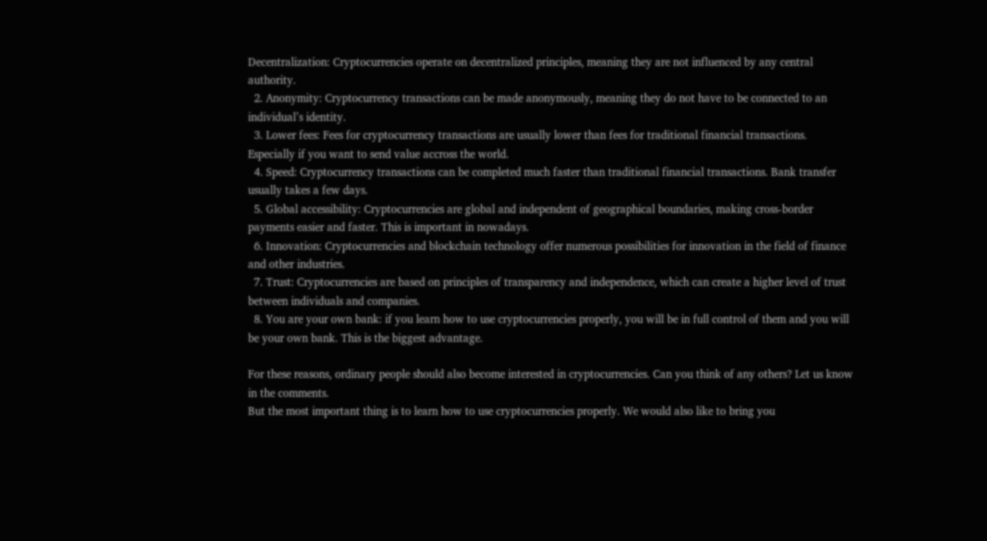Decentralization: Cryptocurrencies operate on decentralized principles, meaning they are not influenced by any central authority.
  2. Anonymity: Cryptocurrency transactions can be made anonymously, meaning they do not have to be connected to an individual’s identity.
  3. Lower fees: Fees for cryptocurrency transactions are usually lower than fees for traditional financial transactions. Especially if you want to send value accross the world.
  4. Speed: Cryptocurrency transactions can be completed much faster than traditional financial transactions. Bank transfer usually takes a few days.
  5. Global accessibility: Cryptocurrencies are global and independent of geographical boundaries, making cross-border payments easier and faster. This is important in nowadays.
  6. Innovation: Cryptocurrencies and blockchain technology offer numerous possibilities for innovation in the field of finance and other industries.
  7. Trust: Cryptocurrencies are based on principles of transparency and independence, which can create a higher level of trust between individuals and companies.
  8. You are your own bank: if you learn how to use cryptocurrencies properly, you will be in full control of them and you will be your own bank. This is the biggest advantage.

For these reasons, ordinary people should also become interested in cryptocurrencies. Can you think of any others? Let us know in the comments.
But the most important thing is to learn how to use cryptocurrencies properly. We would also like to bring you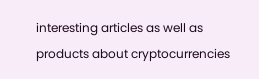interesting articles as well as products about cryptocurrencies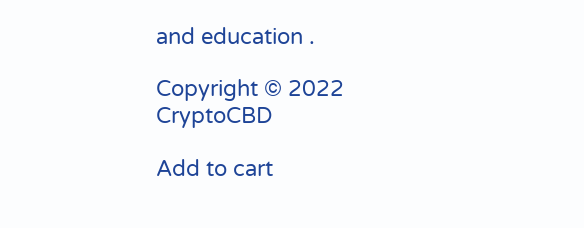and education .

Copyright © 2022 CryptoCBD

Add to cart